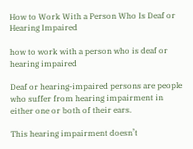How to Work With a Person Who Is Deaf or Hearing Impaired

how to work with a person who is deaf or hearing impaired

Deaf or hearing-impaired persons are people who suffer from hearing impairment in either one or both of their ears.

This hearing impairment doesn’t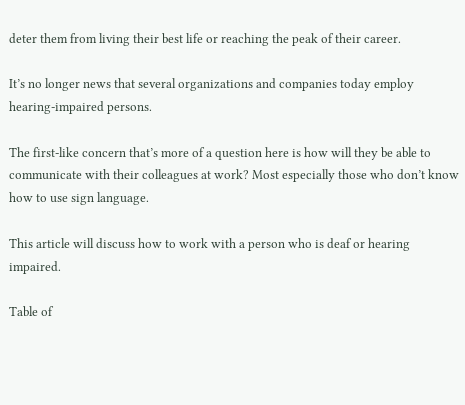deter them from living their best life or reaching the peak of their career.

It’s no longer news that several organizations and companies today employ hearing-impaired persons.

The first-like concern that’s more of a question here is how will they be able to communicate with their colleagues at work? Most especially those who don’t know how to use sign language.

This article will discuss how to work with a person who is deaf or hearing impaired.

Table of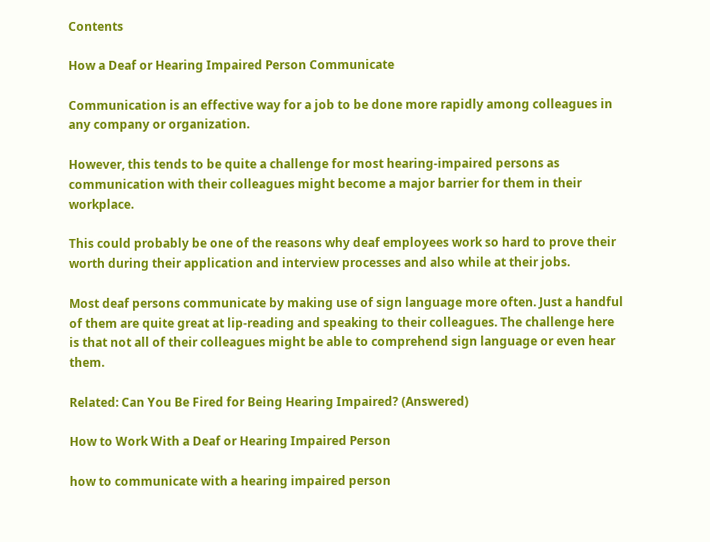Contents

How a Deaf or Hearing Impaired Person Communicate

Communication is an effective way for a job to be done more rapidly among colleagues in any company or organization.

However, this tends to be quite a challenge for most hearing-impaired persons as communication with their colleagues might become a major barrier for them in their workplace.

This could probably be one of the reasons why deaf employees work so hard to prove their worth during their application and interview processes and also while at their jobs.

Most deaf persons communicate by making use of sign language more often. Just a handful of them are quite great at lip-reading and speaking to their colleagues. The challenge here is that not all of their colleagues might be able to comprehend sign language or even hear them.

Related: Can You Be Fired for Being Hearing Impaired? (Answered)

How to Work With a Deaf or Hearing Impaired Person

how to communicate with a hearing impaired person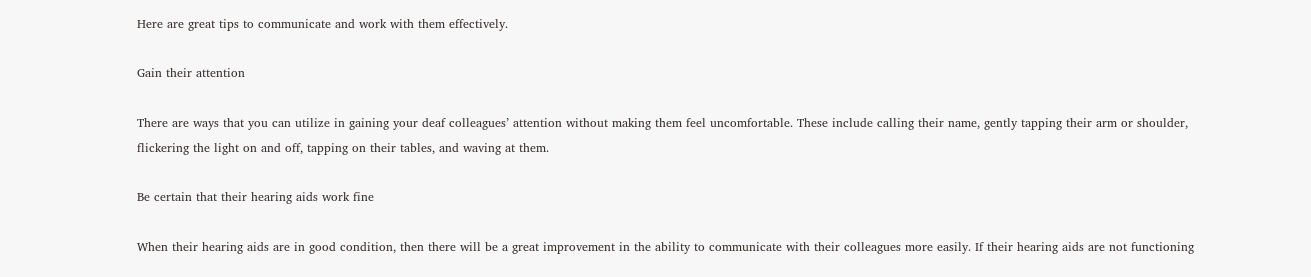Here are great tips to communicate and work with them effectively.

Gain their attention

There are ways that you can utilize in gaining your deaf colleagues’ attention without making them feel uncomfortable. These include calling their name, gently tapping their arm or shoulder, flickering the light on and off, tapping on their tables, and waving at them.

Be certain that their hearing aids work fine

When their hearing aids are in good condition, then there will be a great improvement in the ability to communicate with their colleagues more easily. If their hearing aids are not functioning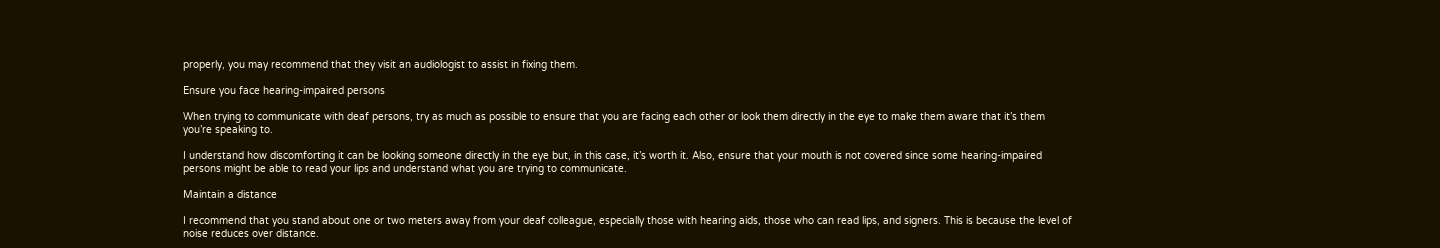properly, you may recommend that they visit an audiologist to assist in fixing them.

Ensure you face hearing-impaired persons

When trying to communicate with deaf persons, try as much as possible to ensure that you are facing each other or look them directly in the eye to make them aware that it’s them you’re speaking to.

I understand how discomforting it can be looking someone directly in the eye but, in this case, it’s worth it. Also, ensure that your mouth is not covered since some hearing-impaired persons might be able to read your lips and understand what you are trying to communicate.

Maintain a distance

I recommend that you stand about one or two meters away from your deaf colleague, especially those with hearing aids, those who can read lips, and signers. This is because the level of noise reduces over distance.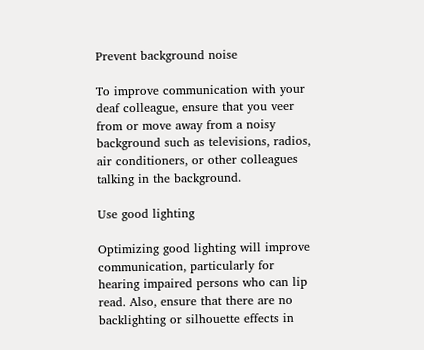Prevent background noise

To improve communication with your deaf colleague, ensure that you veer from or move away from a noisy background such as televisions, radios, air conditioners, or other colleagues talking in the background.

Use good lighting

Optimizing good lighting will improve communication, particularly for hearing impaired persons who can lip read. Also, ensure that there are no backlighting or silhouette effects in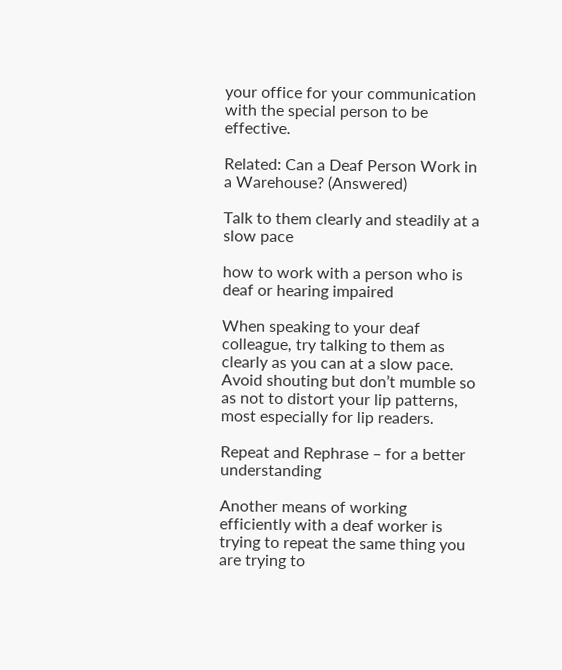your office for your communication with the special person to be effective.

Related: Can a Deaf Person Work in a Warehouse? (Answered)

Talk to them clearly and steadily at a slow pace

how to work with a person who is deaf or hearing impaired

When speaking to your deaf colleague, try talking to them as clearly as you can at a slow pace. Avoid shouting but don’t mumble so as not to distort your lip patterns, most especially for lip readers.

Repeat and Rephrase – for a better understanding

Another means of working efficiently with a deaf worker is trying to repeat the same thing you are trying to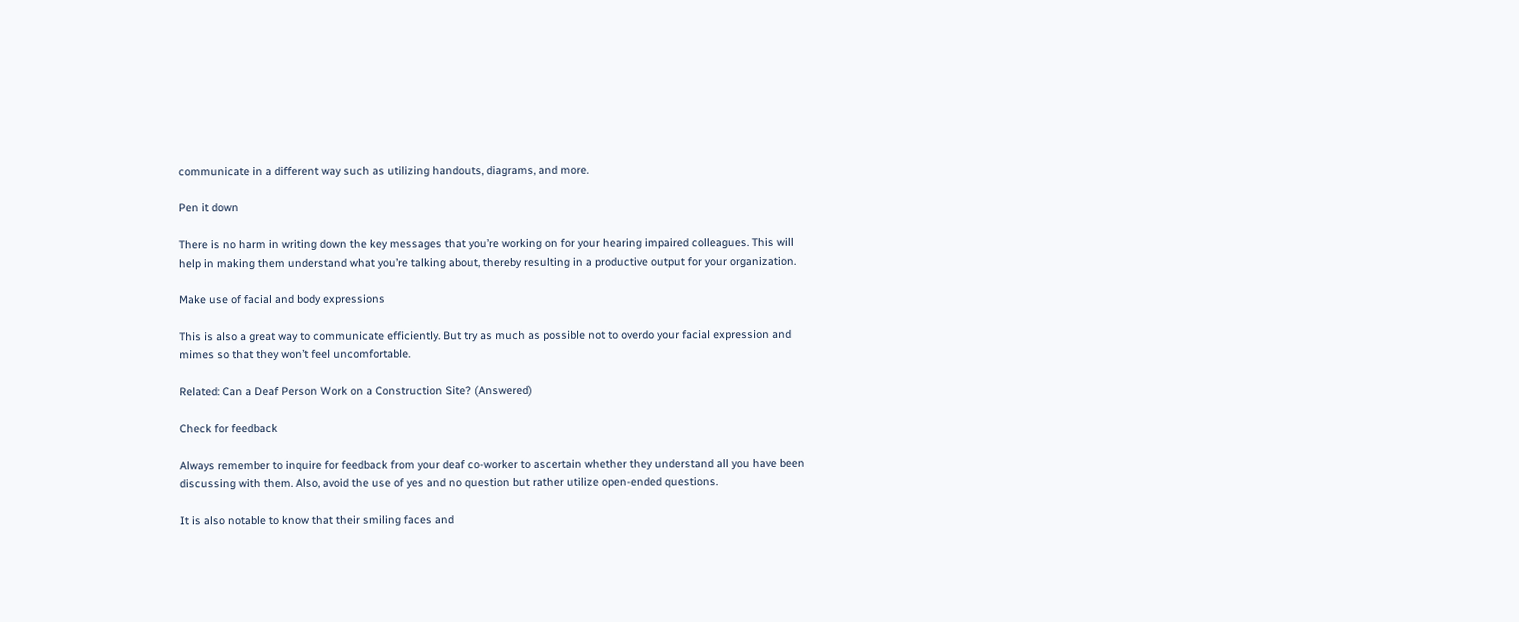communicate in a different way such as utilizing handouts, diagrams, and more.

Pen it down

There is no harm in writing down the key messages that you’re working on for your hearing impaired colleagues. This will help in making them understand what you’re talking about, thereby resulting in a productive output for your organization.

Make use of facial and body expressions

This is also a great way to communicate efficiently. But try as much as possible not to overdo your facial expression and mimes so that they won’t feel uncomfortable.

Related: Can a Deaf Person Work on a Construction Site? (Answered)

Check for feedback

Always remember to inquire for feedback from your deaf co-worker to ascertain whether they understand all you have been discussing with them. Also, avoid the use of yes and no question but rather utilize open-ended questions.

It is also notable to know that their smiling faces and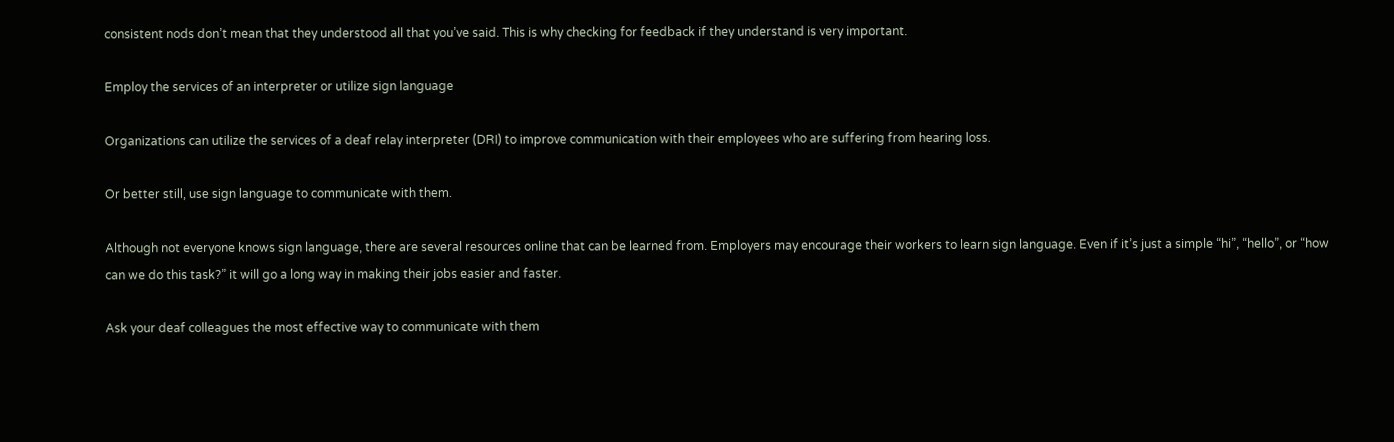consistent nods don’t mean that they understood all that you’ve said. This is why checking for feedback if they understand is very important.

Employ the services of an interpreter or utilize sign language

Organizations can utilize the services of a deaf relay interpreter (DRI) to improve communication with their employees who are suffering from hearing loss.

Or better still, use sign language to communicate with them.

Although not everyone knows sign language, there are several resources online that can be learned from. Employers may encourage their workers to learn sign language. Even if it’s just a simple “hi”, “hello”, or “how can we do this task?” it will go a long way in making their jobs easier and faster.

Ask your deaf colleagues the most effective way to communicate with them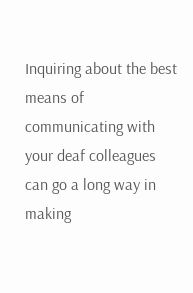Inquiring about the best means of communicating with your deaf colleagues can go a long way in making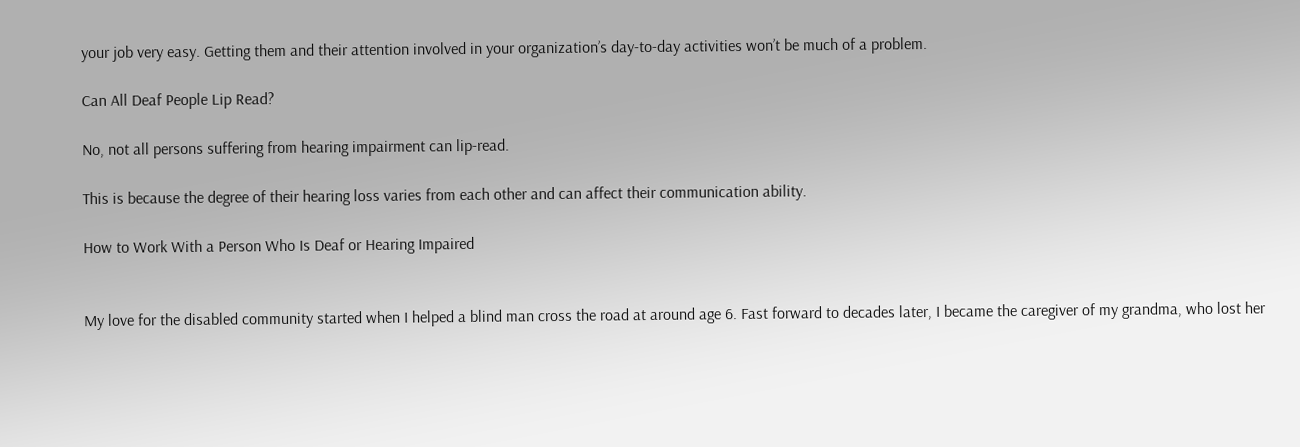your job very easy. Getting them and their attention involved in your organization’s day-to-day activities won’t be much of a problem.

Can All Deaf People Lip Read?

No, not all persons suffering from hearing impairment can lip-read.

This is because the degree of their hearing loss varies from each other and can affect their communication ability.

How to Work With a Person Who Is Deaf or Hearing Impaired


My love for the disabled community started when I helped a blind man cross the road at around age 6. Fast forward to decades later, I became the caregiver of my grandma, who lost her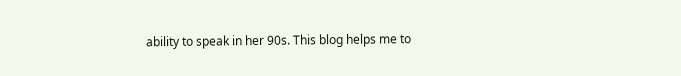ability to speak in her 90s. This blog helps me to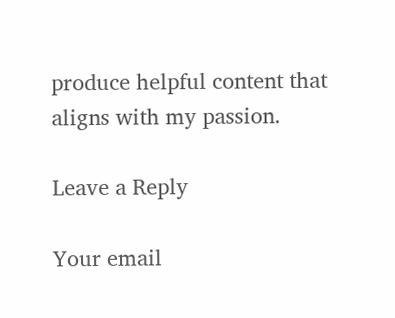produce helpful content that aligns with my passion.

Leave a Reply

Your email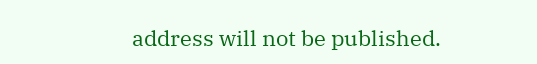address will not be published.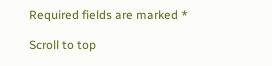Required fields are marked *

Scroll to top